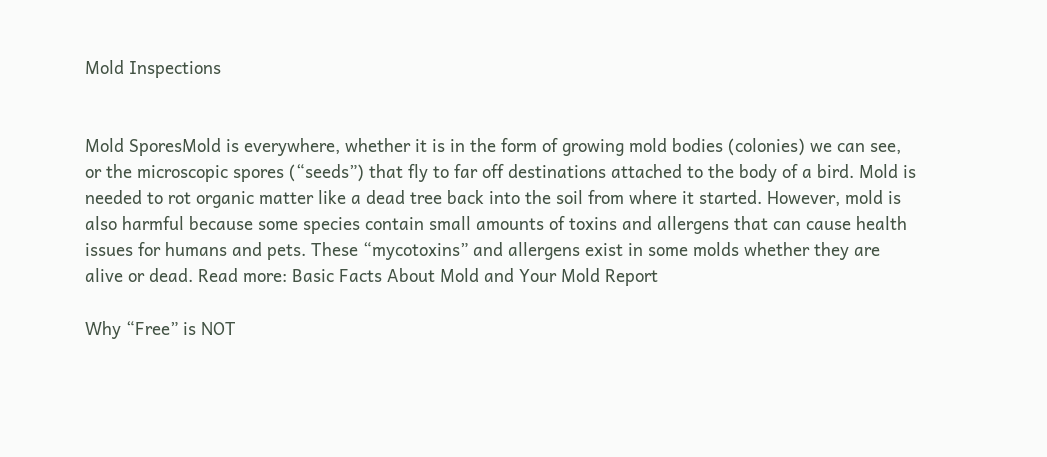Mold Inspections


Mold SporesMold is everywhere, whether it is in the form of growing mold bodies (colonies) we can see, or the microscopic spores (“seeds”) that fly to far off destinations attached to the body of a bird. Mold is needed to rot organic matter like a dead tree back into the soil from where it started. However, mold is also harmful because some species contain small amounts of toxins and allergens that can cause health issues for humans and pets. These “mycotoxins” and allergens exist in some molds whether they are alive or dead. Read more: Basic Facts About Mold and Your Mold Report

Why “Free” is NOT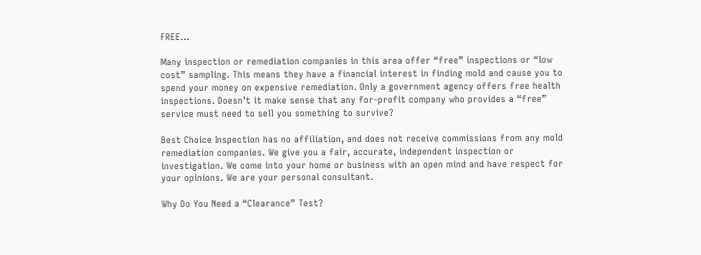FREE…

Many inspection or remediation companies in this area offer “free” inspections or “low cost” sampling. This means they have a financial interest in finding mold and cause you to spend your money on expensive remediation. Only a government agency offers free health inspections. Doesn’t it make sense that any for-profit company who provides a “free” service must need to sell you something to survive?

Best Choice Inspection has no affiliation, and does not receive commissions from any mold remediation companies. We give you a fair, accurate, independent inspection or investigation. We come into your home or business with an open mind and have respect for your opinions. We are your personal consultant.

Why Do You Need a “Clearance” Test?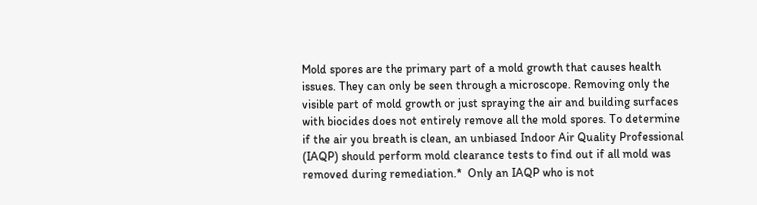Mold spores are the primary part of a mold growth that causes health issues. They can only be seen through a microscope. Removing only the visible part of mold growth or just spraying the air and building surfaces with biocides does not entirely remove all the mold spores. To determine if the air you breath is clean, an unbiased Indoor Air Quality Professional (IAQP) should perform mold clearance tests to find out if all mold was removed during remediation.*  Only an IAQP who is not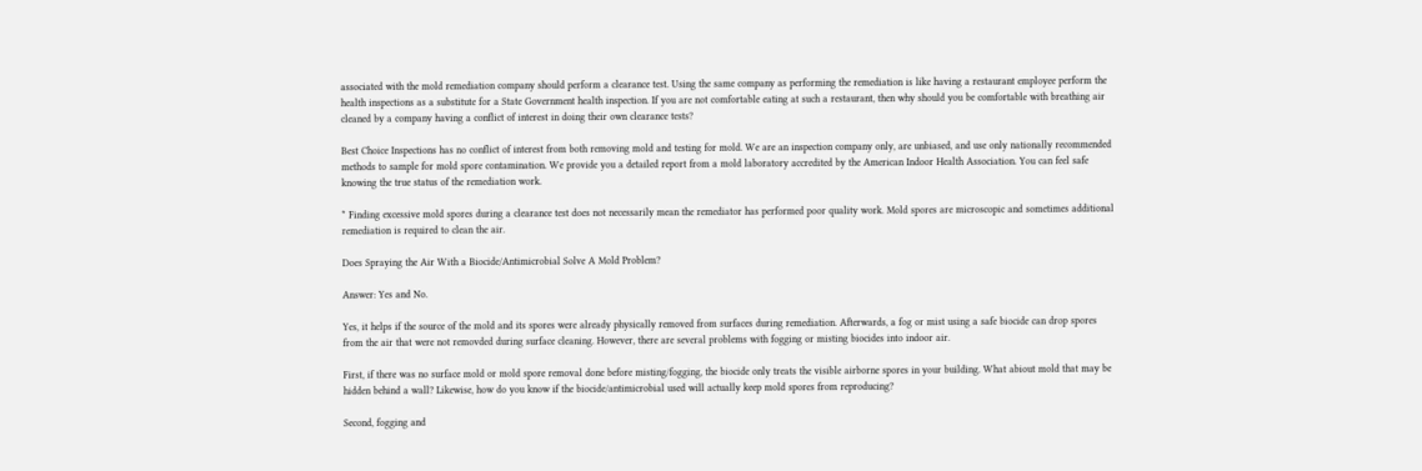associated with the mold remediation company should perform a clearance test. Using the same company as performing the remediation is like having a restaurant employee perform the health inspections as a substitute for a State Government health inspection. If you are not comfortable eating at such a restaurant, then why should you be comfortable with breathing air cleaned by a company having a conflict of interest in doing their own clearance tests?

Best Choice Inspections has no conflict of interest from both removing mold and testing for mold. We are an inspection company only, are unbiased, and use only nationally recommended methods to sample for mold spore contamination. We provide you a detailed report from a mold laboratory accredited by the American Indoor Health Association. You can feel safe knowing the true status of the remediation work.

* Finding excessive mold spores during a clearance test does not necessarily mean the remediator has performed poor quality work. Mold spores are microscopic and sometimes additional remediation is required to clean the air.

Does Spraying the Air With a Biocide/Antimicrobial Solve A Mold Problem?

Answer: Yes and No.

Yes, it helps if the source of the mold and its spores were already physically removed from surfaces during remediation. Afterwards, a fog or mist using a safe biocide can drop spores from the air that were not removded during surface cleaning. However, there are several problems with fogging or misting biocides into indoor air.

First, if there was no surface mold or mold spore removal done before misting/fogging, the biocide only treats the visible airborne spores in your building. What abiout mold that may be hidden behind a wall? Likewise, how do you know if the biocide/antimicrobial used will actually keep mold spores from reproducing?

Second, fogging and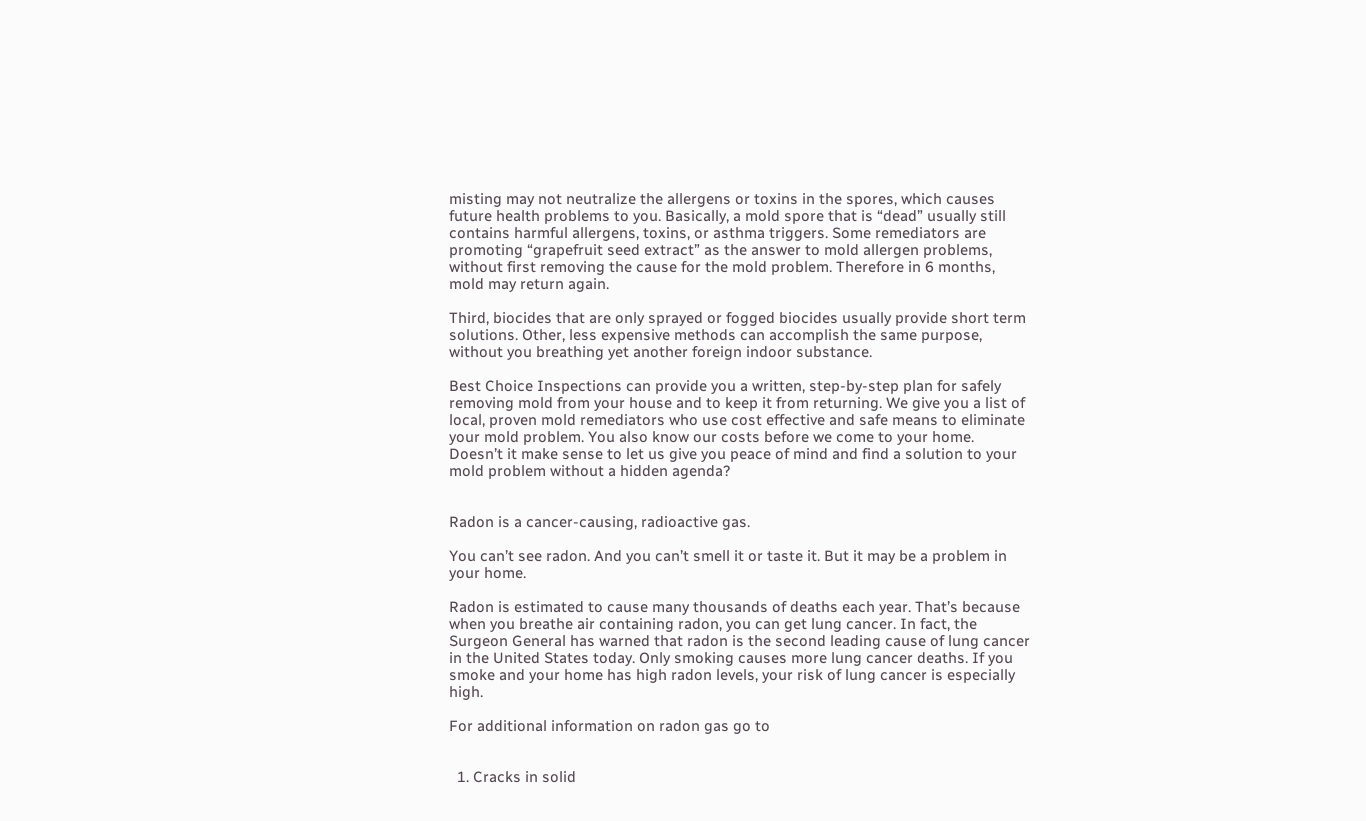misting may not neutralize the allergens or toxins in the spores, which causes future health problems to you. Basically, a mold spore that is “dead” usually still contains harmful allergens, toxins, or asthma triggers. Some remediators are promoting “grapefruit seed extract” as the answer to mold allergen problems, without first removing the cause for the mold problem. Therefore in 6 months, mold may return again.

Third, biocides that are only sprayed or fogged biocides usually provide short term solutions. Other, less expensive methods can accomplish the same purpose, without you breathing yet another foreign indoor substance.

Best Choice Inspections can provide you a written, step-by-step plan for safely removing mold from your house and to keep it from returning. We give you a list of local, proven mold remediators who use cost effective and safe means to eliminate your mold problem. You also know our costs before we come to your home. Doesn’t it make sense to let us give you peace of mind and find a solution to your mold problem without a hidden agenda?


Radon is a cancer-causing, radioactive gas.

You can’t see radon. And you can’t smell it or taste it. But it may be a problem in your home.

Radon is estimated to cause many thousands of deaths each year. That’s because when you breathe air containing radon, you can get lung cancer. In fact, the Surgeon General has warned that radon is the second leading cause of lung cancer in the United States today. Only smoking causes more lung cancer deaths. If you smoke and your home has high radon levels, your risk of lung cancer is especially high.

For additional information on radon gas go to


  1. Cracks in solid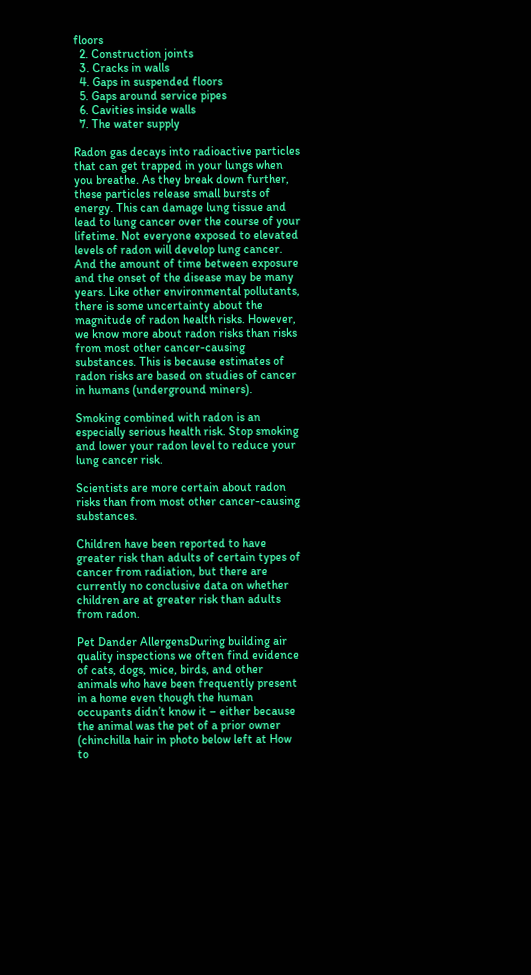floors
  2. Construction joints
  3. Cracks in walls
  4. Gaps in suspended floors
  5. Gaps around service pipes
  6. Cavities inside walls
  7. The water supply

Radon gas decays into radioactive particles that can get trapped in your lungs when you breathe. As they break down further, these particles release small bursts of energy. This can damage lung tissue and lead to lung cancer over the course of your lifetime. Not everyone exposed to elevated levels of radon will develop lung cancer. And the amount of time between exposure and the onset of the disease may be many years. Like other environmental pollutants, there is some uncertainty about the magnitude of radon health risks. However, we know more about radon risks than risks from most other cancer-causing substances. This is because estimates of radon risks are based on studies of cancer in humans (underground miners).

Smoking combined with radon is an especially serious health risk. Stop smoking and lower your radon level to reduce your lung cancer risk.

Scientists are more certain about radon risks than from most other cancer-causing substances.

Children have been reported to have greater risk than adults of certain types of cancer from radiation, but there are currently no conclusive data on whether children are at greater risk than adults from radon.

Pet Dander AllergensDuring building air quality inspections we often find evidence of cats, dogs, mice, birds, and other animals who have been frequently present in a home even though the human occupants didn’t know it – either because the animal was the pet of a prior owner (chinchilla hair in photo below left at How to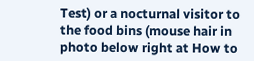Test) or a nocturnal visitor to the food bins (mouse hair in photo below right at How to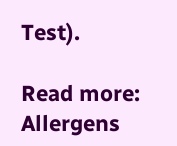Test).

Read more: Allergens